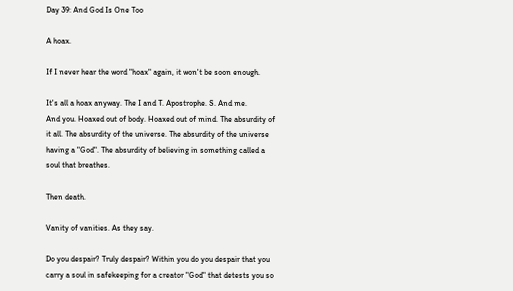Day 39: And God Is One Too

A hoax.

If I never hear the word "hoax" again, it won't be soon enough.

It's all a hoax anyway. The I and T. Apostrophe. S. And me.
And you. Hoaxed out of body. Hoaxed out of mind. The absurdity of it all. The absurdity of the universe. The absurdity of the universe having a "God". The absurdity of believing in something called a soul that breathes.

Then death.

Vanity of vanities. As they say.

Do you despair? Truly despair? Within you do you despair that you carry a soul in safekeeping for a creator "God" that detests you so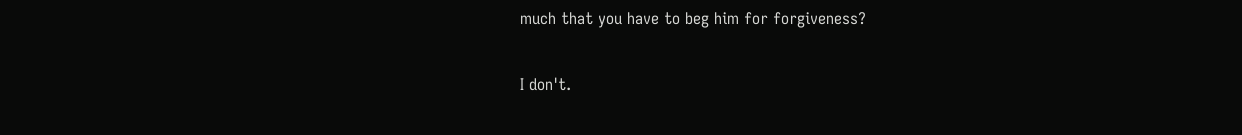much that you have to beg him for forgiveness?

I don't.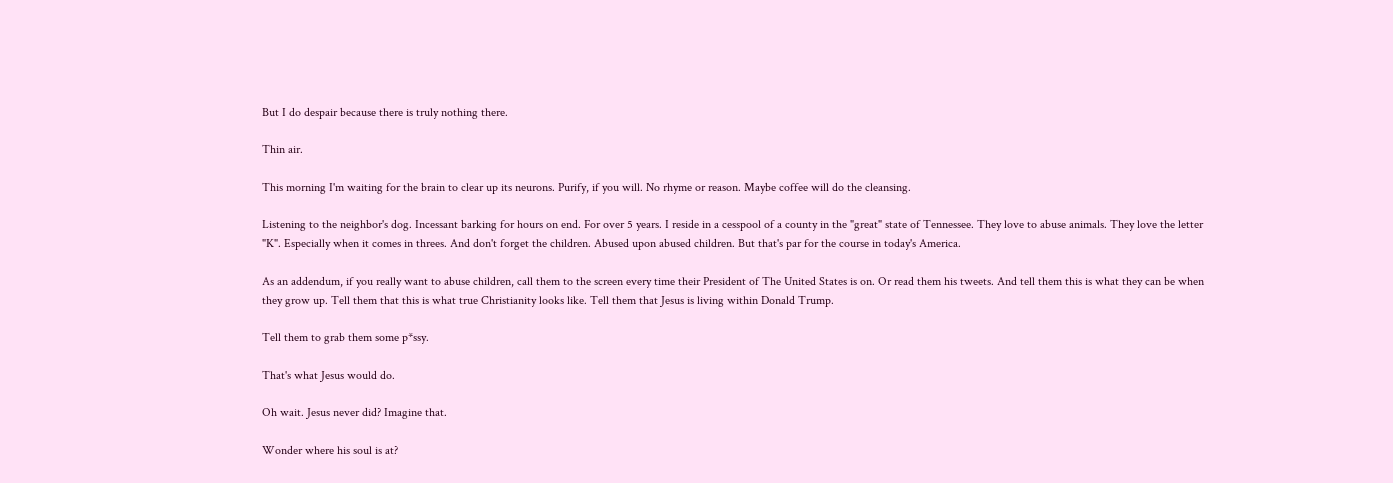But I do despair because there is truly nothing there.

Thin air.

This morning I'm waiting for the brain to clear up its neurons. Purify, if you will. No rhyme or reason. Maybe coffee will do the cleansing.

Listening to the neighbor's dog. Incessant barking for hours on end. For over 5 years. I reside in a cesspool of a county in the "great" state of Tennessee. They love to abuse animals. They love the letter "K". Especially when it comes in threes. And don't forget the children. Abused upon abused children. But that's par for the course in today's America.

As an addendum, if you really want to abuse children, call them to the screen every time their President of The United States is on. Or read them his tweets. And tell them this is what they can be when they grow up. Tell them that this is what true Christianity looks like. Tell them that Jesus is living within Donald Trump.

Tell them to grab them some p*ssy.

That's what Jesus would do.

Oh wait. Jesus never did? Imagine that.

Wonder where his soul is at?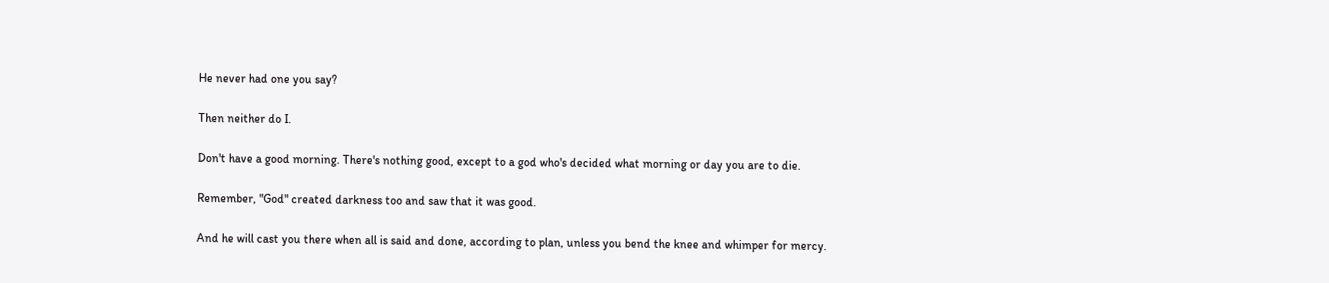He never had one you say?

Then neither do I.

Don't have a good morning. There's nothing good, except to a god who's decided what morning or day you are to die.

Remember, "God" created darkness too and saw that it was good.

And he will cast you there when all is said and done, according to plan, unless you bend the knee and whimper for mercy.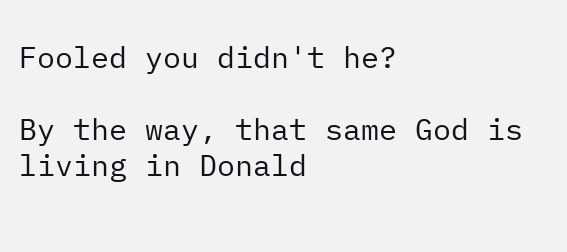Fooled you didn't he?

By the way, that same God is living in Donald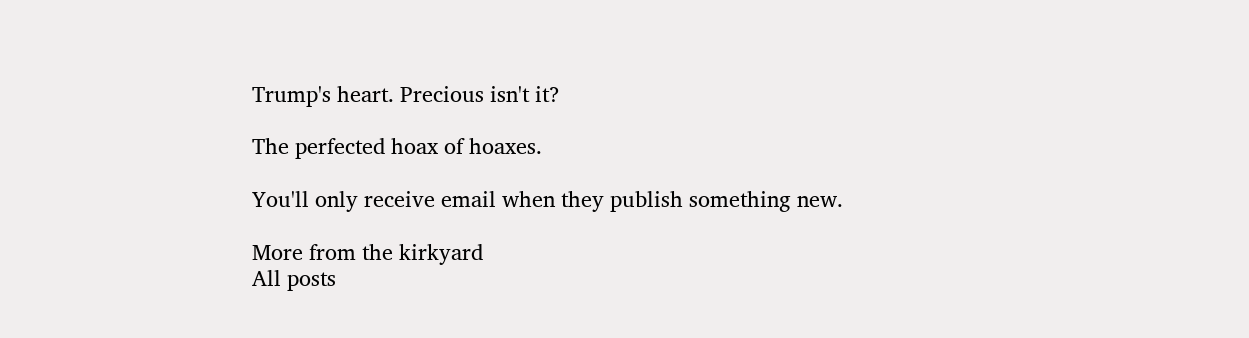Trump's heart. Precious isn't it?

The perfected hoax of hoaxes.

You'll only receive email when they publish something new.

More from the kirkyard
All posts